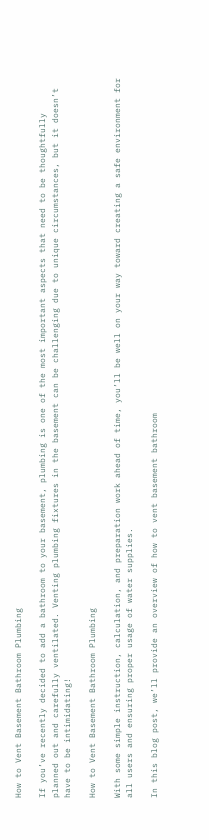How to Vent Basement Bathroom Plumbing

If you’ve recently decided to add a bathroom to your basement, plumbing is one of the most important aspects that need to be thoughtfully planned out and carefully ventilated. Venting plumbing fixtures in the basement can be challenging due to unique circumstances, but it doesn’t have to be intimidating!

How to Vent Basement Bathroom Plumbing

With some simple instruction, calculation, and preparation work ahead of time, you’ll be well on your way toward creating a safe environment for all users and ensuring proper usage of water supplies.

In this blog post, we’ll provide an overview of how to vent basement bathroom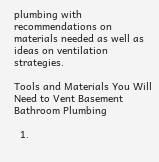plumbing with recommendations on materials needed as well as ideas on ventilation strategies.

Tools and Materials You Will Need to Vent Basement Bathroom Plumbing

  1.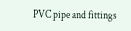PVC pipe and fittings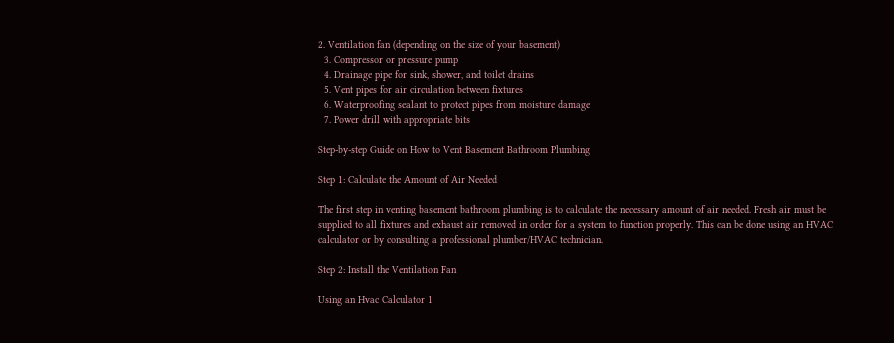2. Ventilation fan (depending on the size of your basement)
  3. Compressor or pressure pump
  4. Drainage pipe for sink, shower, and toilet drains
  5. Vent pipes for air circulation between fixtures
  6. Waterproofing sealant to protect pipes from moisture damage
  7. Power drill with appropriate bits

Step-by-step Guide on How to Vent Basement Bathroom Plumbing

Step 1: Calculate the Amount of Air Needed

The first step in venting basement bathroom plumbing is to calculate the necessary amount of air needed. Fresh air must be supplied to all fixtures and exhaust air removed in order for a system to function properly. This can be done using an HVAC calculator or by consulting a professional plumber/HVAC technician.

Step 2: Install the Ventilation Fan

Using an Hvac Calculator 1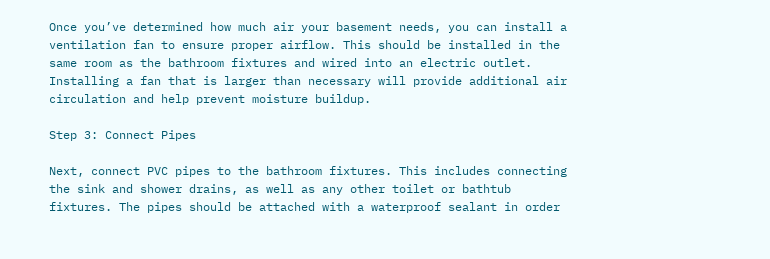Once you’ve determined how much air your basement needs, you can install a ventilation fan to ensure proper airflow. This should be installed in the same room as the bathroom fixtures and wired into an electric outlet. Installing a fan that is larger than necessary will provide additional air circulation and help prevent moisture buildup.

Step 3: Connect Pipes

Next, connect PVC pipes to the bathroom fixtures. This includes connecting the sink and shower drains, as well as any other toilet or bathtub fixtures. The pipes should be attached with a waterproof sealant in order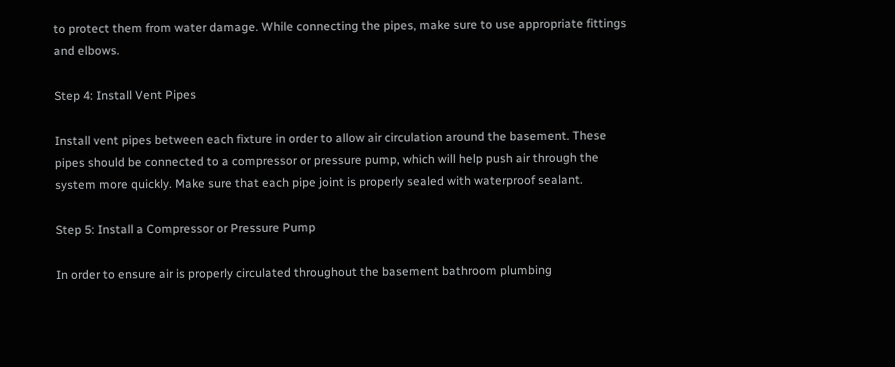to protect them from water damage. While connecting the pipes, make sure to use appropriate fittings and elbows.

Step 4: Install Vent Pipes

Install vent pipes between each fixture in order to allow air circulation around the basement. These pipes should be connected to a compressor or pressure pump, which will help push air through the system more quickly. Make sure that each pipe joint is properly sealed with waterproof sealant.

Step 5: Install a Compressor or Pressure Pump

In order to ensure air is properly circulated throughout the basement bathroom plumbing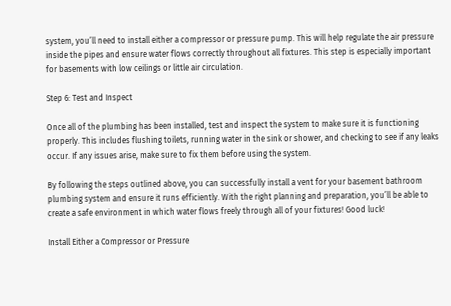system, you’ll need to install either a compressor or pressure pump. This will help regulate the air pressure inside the pipes and ensure water flows correctly throughout all fixtures. This step is especially important for basements with low ceilings or little air circulation.

Step 6: Test and Inspect

Once all of the plumbing has been installed, test and inspect the system to make sure it is functioning properly. This includes flushing toilets, running water in the sink or shower, and checking to see if any leaks occur. If any issues arise, make sure to fix them before using the system.

By following the steps outlined above, you can successfully install a vent for your basement bathroom plumbing system and ensure it runs efficiently. With the right planning and preparation, you’ll be able to create a safe environment in which water flows freely through all of your fixtures! Good luck!

Install Either a Compressor or Pressure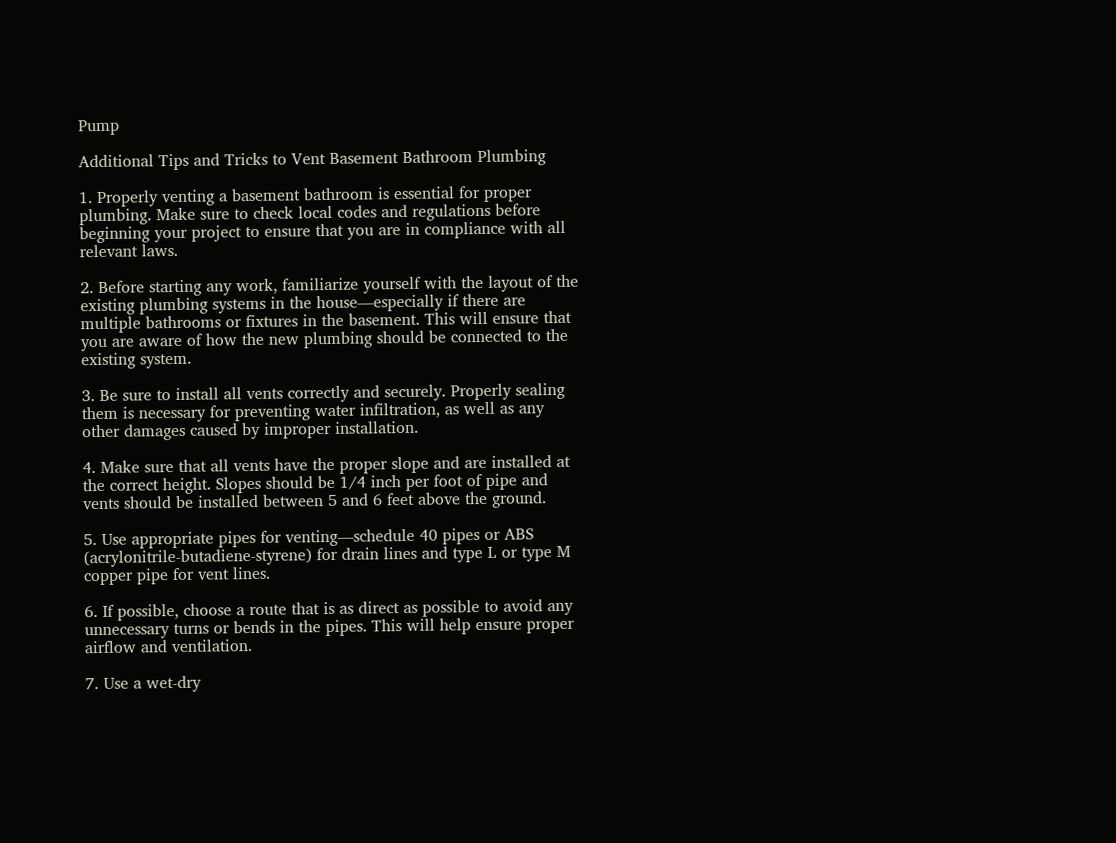Pump

Additional Tips and Tricks to Vent Basement Bathroom Plumbing

1. Properly venting a basement bathroom is essential for proper plumbing. Make sure to check local codes and regulations before beginning your project to ensure that you are in compliance with all relevant laws.

2. Before starting any work, familiarize yourself with the layout of the existing plumbing systems in the house—especially if there are multiple bathrooms or fixtures in the basement. This will ensure that you are aware of how the new plumbing should be connected to the existing system.

3. Be sure to install all vents correctly and securely. Properly sealing them is necessary for preventing water infiltration, as well as any other damages caused by improper installation.

4. Make sure that all vents have the proper slope and are installed at the correct height. Slopes should be 1/4 inch per foot of pipe and vents should be installed between 5 and 6 feet above the ground.

5. Use appropriate pipes for venting—schedule 40 pipes or ABS (acrylonitrile-butadiene-styrene) for drain lines and type L or type M copper pipe for vent lines.

6. If possible, choose a route that is as direct as possible to avoid any unnecessary turns or bends in the pipes. This will help ensure proper airflow and ventilation.

7. Use a wet-dry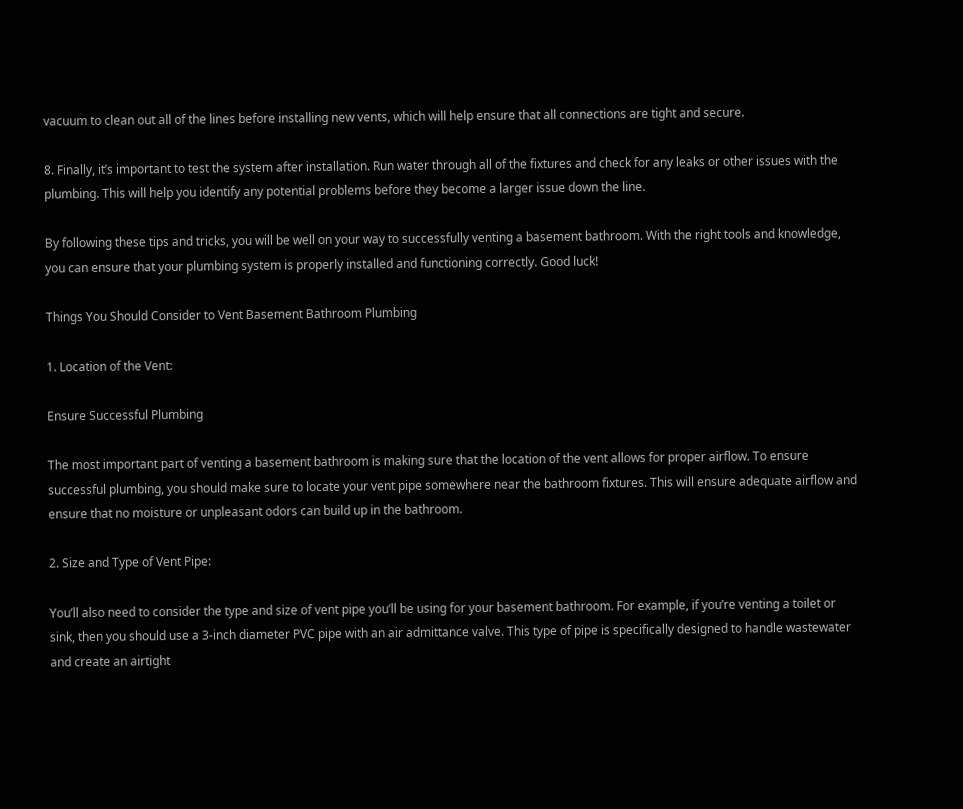vacuum to clean out all of the lines before installing new vents, which will help ensure that all connections are tight and secure.

8. Finally, it’s important to test the system after installation. Run water through all of the fixtures and check for any leaks or other issues with the plumbing. This will help you identify any potential problems before they become a larger issue down the line.

By following these tips and tricks, you will be well on your way to successfully venting a basement bathroom. With the right tools and knowledge, you can ensure that your plumbing system is properly installed and functioning correctly. Good luck!

Things You Should Consider to Vent Basement Bathroom Plumbing

1. Location of the Vent:

Ensure Successful Plumbing

The most important part of venting a basement bathroom is making sure that the location of the vent allows for proper airflow. To ensure successful plumbing, you should make sure to locate your vent pipe somewhere near the bathroom fixtures. This will ensure adequate airflow and ensure that no moisture or unpleasant odors can build up in the bathroom.

2. Size and Type of Vent Pipe:

You’ll also need to consider the type and size of vent pipe you’ll be using for your basement bathroom. For example, if you’re venting a toilet or sink, then you should use a 3-inch diameter PVC pipe with an air admittance valve. This type of pipe is specifically designed to handle wastewater and create an airtight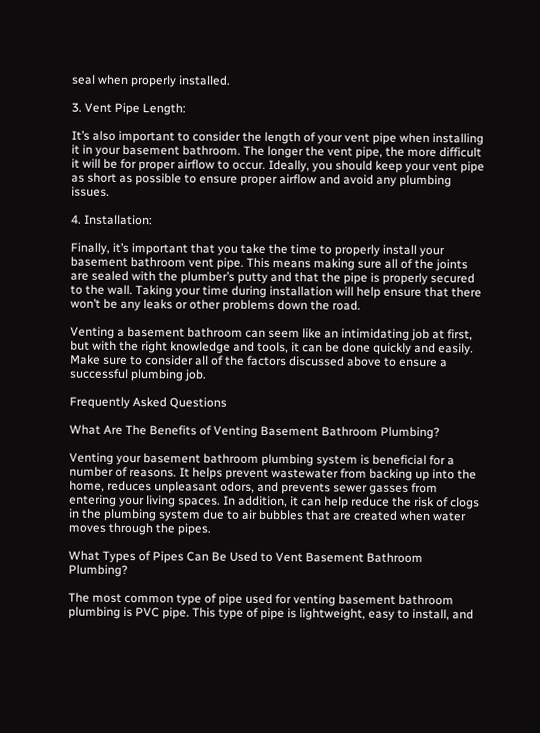seal when properly installed.

3. Vent Pipe Length:

It’s also important to consider the length of your vent pipe when installing it in your basement bathroom. The longer the vent pipe, the more difficult it will be for proper airflow to occur. Ideally, you should keep your vent pipe as short as possible to ensure proper airflow and avoid any plumbing issues.

4. Installation:

Finally, it’s important that you take the time to properly install your basement bathroom vent pipe. This means making sure all of the joints are sealed with the plumber’s putty and that the pipe is properly secured to the wall. Taking your time during installation will help ensure that there won’t be any leaks or other problems down the road.

Venting a basement bathroom can seem like an intimidating job at first, but with the right knowledge and tools, it can be done quickly and easily. Make sure to consider all of the factors discussed above to ensure a successful plumbing job.

Frequently Asked Questions

What Are The Benefits of Venting Basement Bathroom Plumbing?

Venting your basement bathroom plumbing system is beneficial for a number of reasons. It helps prevent wastewater from backing up into the home, reduces unpleasant odors, and prevents sewer gasses from entering your living spaces. In addition, it can help reduce the risk of clogs in the plumbing system due to air bubbles that are created when water moves through the pipes.

What Types of Pipes Can Be Used to Vent Basement Bathroom Plumbing?

The most common type of pipe used for venting basement bathroom plumbing is PVC pipe. This type of pipe is lightweight, easy to install, and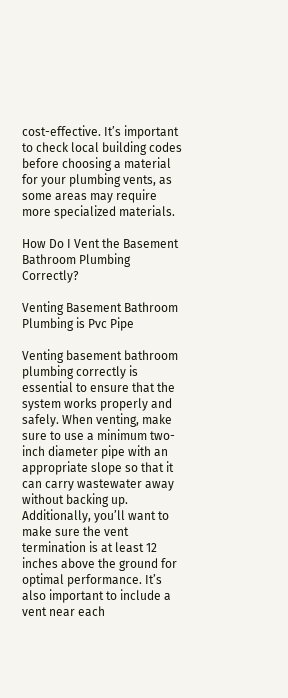cost-effective. It’s important to check local building codes before choosing a material for your plumbing vents, as some areas may require more specialized materials.

How Do I Vent the Basement Bathroom Plumbing Correctly?

Venting Basement Bathroom Plumbing is Pvc Pipe

Venting basement bathroom plumbing correctly is essential to ensure that the system works properly and safely. When venting, make sure to use a minimum two-inch diameter pipe with an appropriate slope so that it can carry wastewater away without backing up. Additionally, you’ll want to make sure the vent termination is at least 12 inches above the ground for optimal performance. It’s also important to include a vent near each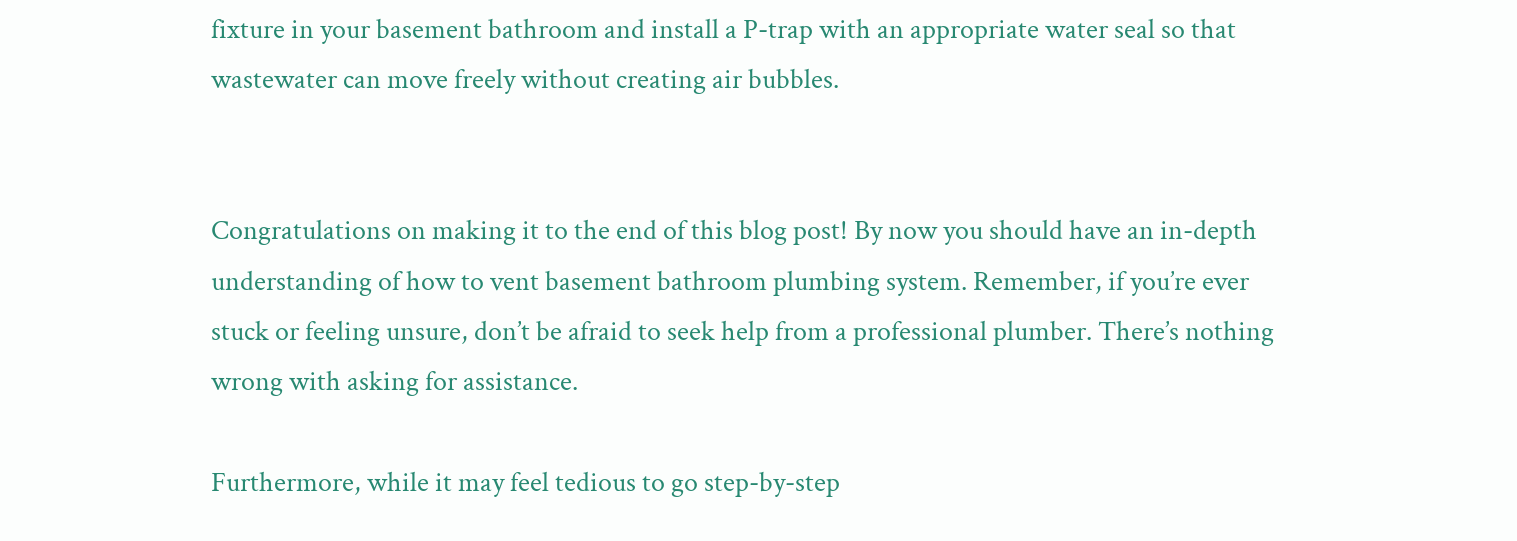fixture in your basement bathroom and install a P-trap with an appropriate water seal so that wastewater can move freely without creating air bubbles.


Congratulations on making it to the end of this blog post! By now you should have an in-depth understanding of how to vent basement bathroom plumbing system. Remember, if you’re ever stuck or feeling unsure, don’t be afraid to seek help from a professional plumber. There’s nothing wrong with asking for assistance.

Furthermore, while it may feel tedious to go step-by-step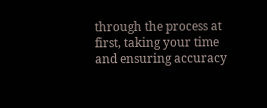through the process at first, taking your time and ensuring accuracy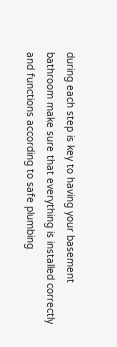during each step is key to having your basement bathroom make sure that everything is installed correctly and functions according to safe plumbing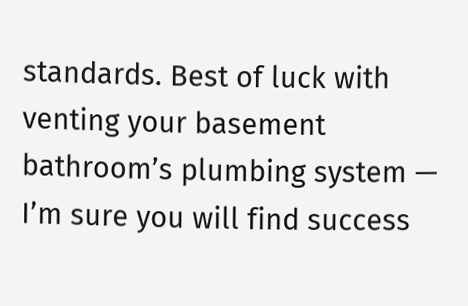standards. Best of luck with venting your basement bathroom’s plumbing system — I’m sure you will find success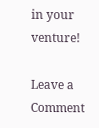in your venture!

Leave a Comment